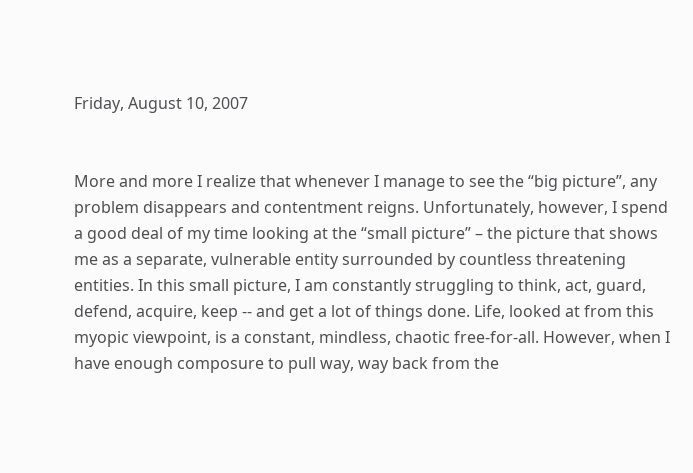Friday, August 10, 2007


More and more I realize that whenever I manage to see the “big picture”, any problem disappears and contentment reigns. Unfortunately, however, I spend a good deal of my time looking at the “small picture” – the picture that shows me as a separate, vulnerable entity surrounded by countless threatening entities. In this small picture, I am constantly struggling to think, act, guard, defend, acquire, keep -- and get a lot of things done. Life, looked at from this myopic viewpoint, is a constant, mindless, chaotic free-for-all. However, when I have enough composure to pull way, way back from the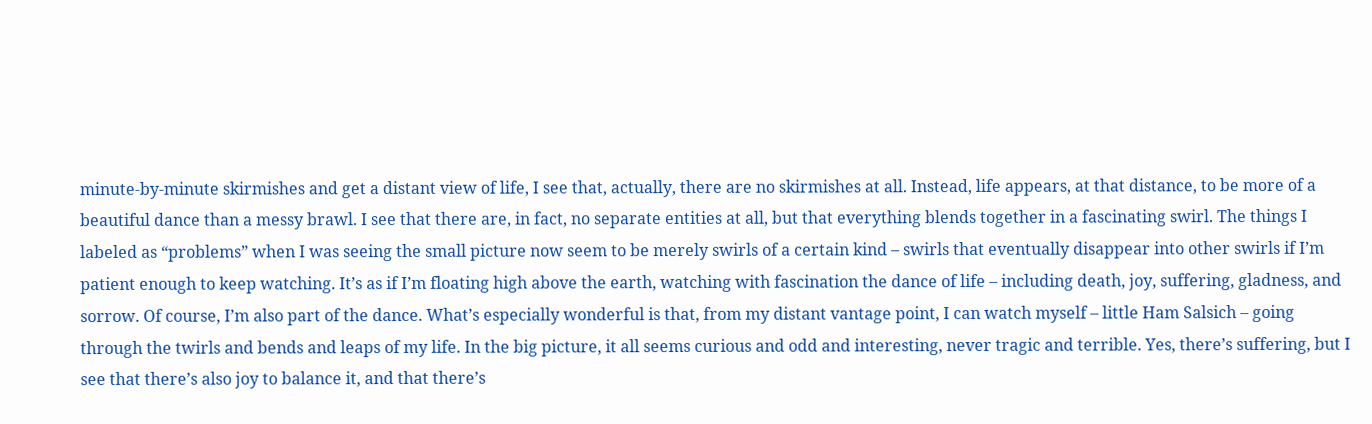minute-by-minute skirmishes and get a distant view of life, I see that, actually, there are no skirmishes at all. Instead, life appears, at that distance, to be more of a beautiful dance than a messy brawl. I see that there are, in fact, no separate entities at all, but that everything blends together in a fascinating swirl. The things I labeled as “problems” when I was seeing the small picture now seem to be merely swirls of a certain kind – swirls that eventually disappear into other swirls if I’m patient enough to keep watching. It’s as if I’m floating high above the earth, watching with fascination the dance of life – including death, joy, suffering, gladness, and sorrow. Of course, I’m also part of the dance. What’s especially wonderful is that, from my distant vantage point, I can watch myself – little Ham Salsich – going through the twirls and bends and leaps of my life. In the big picture, it all seems curious and odd and interesting, never tragic and terrible. Yes, there’s suffering, but I see that there’s also joy to balance it, and that there’s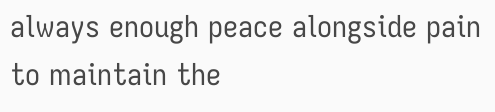always enough peace alongside pain to maintain the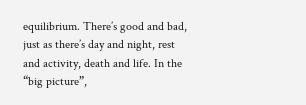equilibrium. There’s good and bad, just as there’s day and night, rest and activity, death and life. In the “big picture”,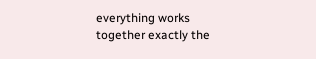everything works together exactly the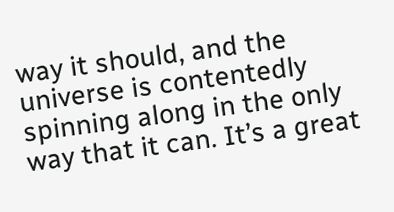way it should, and the universe is contentedly spinning along in the only way that it can. It’s a great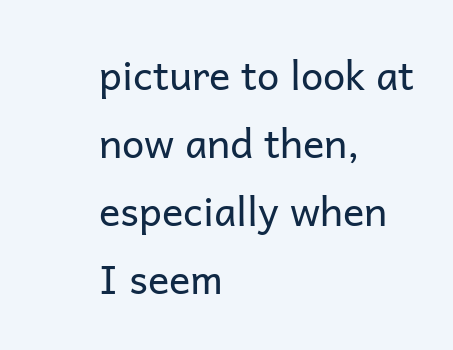picture to look at now and then, especially when I seem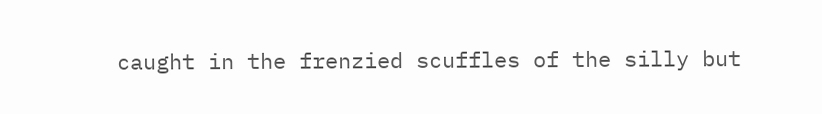caught in the frenzied scuffles of the silly but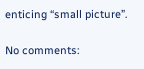enticing “small picture”.

No comments: